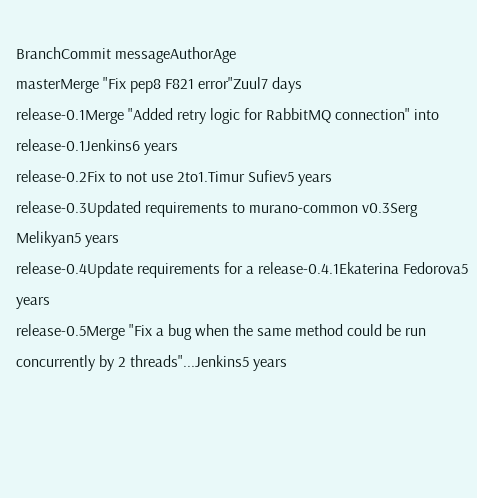BranchCommit messageAuthorAge
masterMerge "Fix pep8 F821 error"Zuul7 days
release-0.1Merge "Added retry logic for RabbitMQ connection" into release-0.1Jenkins6 years
release-0.2Fix to not use 2to1.Timur Sufiev5 years
release-0.3Updated requirements to murano-common v0.3Serg Melikyan5 years
release-0.4Update requirements for a release-0.4.1Ekaterina Fedorova5 years
release-0.5Merge "Fix a bug when the same method could be run concurrently by 2 threads"...Jenkins5 years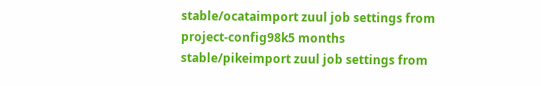stable/ocataimport zuul job settings from project-config98k5 months
stable/pikeimport zuul job settings from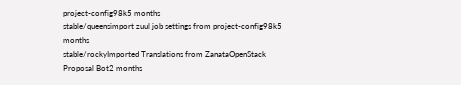project-config98k5 months
stable/queensimport zuul job settings from project-config98k5 months
stable/rockyImported Translations from ZanataOpenStack Proposal Bot2 months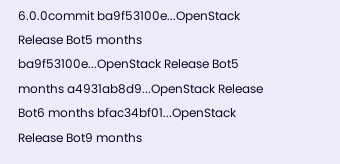6.0.0commit ba9f53100e...OpenStack Release Bot5 months ba9f53100e...OpenStack Release Bot5 months a4931ab8d9...OpenStack Release Bot6 months bfac34bf01...OpenStack Release Bot9 months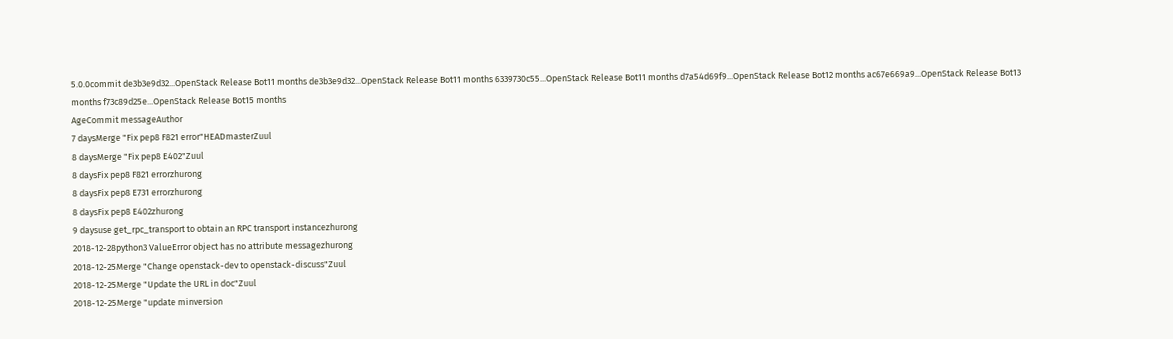5.0.0commit de3b3e9d32...OpenStack Release Bot11 months de3b3e9d32...OpenStack Release Bot11 months 6339730c55...OpenStack Release Bot11 months d7a54d69f9...OpenStack Release Bot12 months ac67e669a9...OpenStack Release Bot13 months f73c89d25e...OpenStack Release Bot15 months
AgeCommit messageAuthor
7 daysMerge "Fix pep8 F821 error"HEADmasterZuul
8 daysMerge "Fix pep8 E402"Zuul
8 daysFix pep8 F821 errorzhurong
8 daysFix pep8 E731 errorzhurong
8 daysFix pep8 E402zhurong
9 daysuse get_rpc_transport to obtain an RPC transport instancezhurong
2018-12-28python3 ValueError object has no attribute messagezhurong
2018-12-25Merge "Change openstack-dev to openstack-discuss"Zuul
2018-12-25Merge "Update the URL in doc"Zuul
2018-12-25Merge "update minversion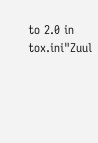to 2.0 in tox.ini"Zuul